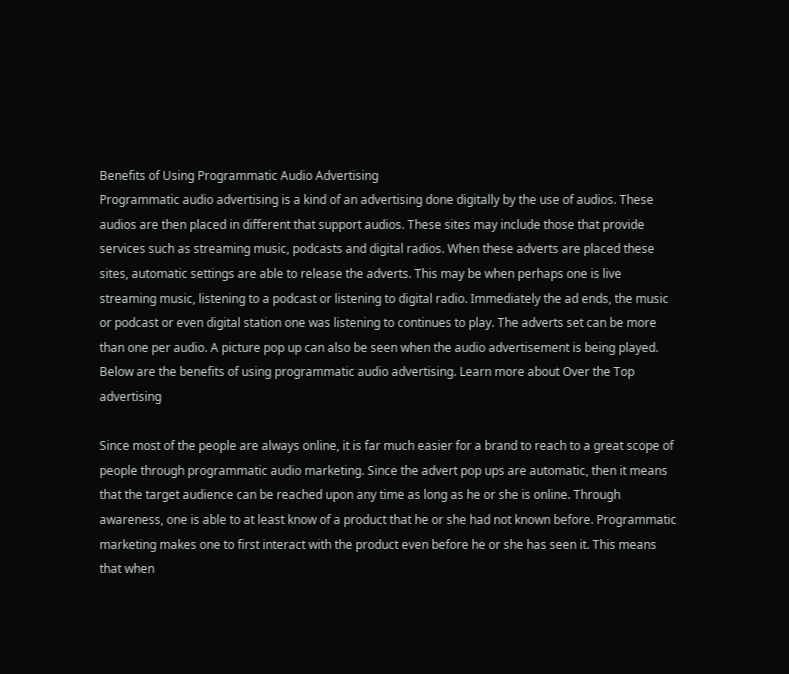Benefits of Using Programmatic Audio Advertising
Programmatic audio advertising is a kind of an advertising done digitally by the use of audios. These audios are then placed in different that support audios. These sites may include those that provide services such as streaming music, podcasts and digital radios. When these adverts are placed these sites, automatic settings are able to release the adverts. This may be when perhaps one is live streaming music, listening to a podcast or listening to digital radio. Immediately the ad ends, the music or podcast or even digital station one was listening to continues to play. The adverts set can be more than one per audio. A picture pop up can also be seen when the audio advertisement is being played. Below are the benefits of using programmatic audio advertising. Learn more about Over the Top advertising

Since most of the people are always online, it is far much easier for a brand to reach to a great scope of people through programmatic audio marketing. Since the advert pop ups are automatic, then it means that the target audience can be reached upon any time as long as he or she is online. Through awareness, one is able to at least know of a product that he or she had not known before. Programmatic marketing makes one to first interact with the product even before he or she has seen it. This means that when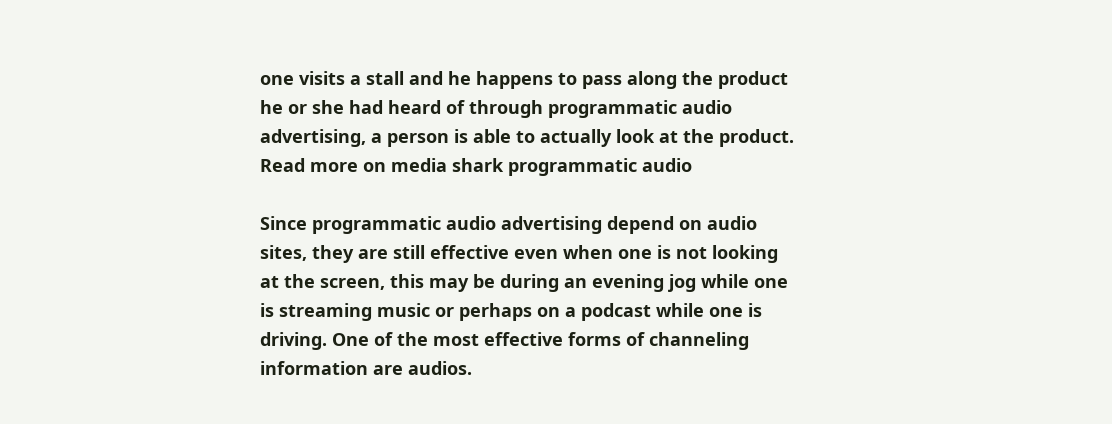one visits a stall and he happens to pass along the product he or she had heard of through programmatic audio advertising, a person is able to actually look at the product. Read more on media shark programmatic audio

Since programmatic audio advertising depend on audio sites, they are still effective even when one is not looking at the screen, this may be during an evening jog while one is streaming music or perhaps on a podcast while one is driving. One of the most effective forms of channeling information are audios.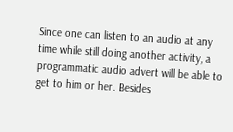Since one can listen to an audio at any time while still doing another activity, a programmatic audio advert will be able to get to him or her. Besides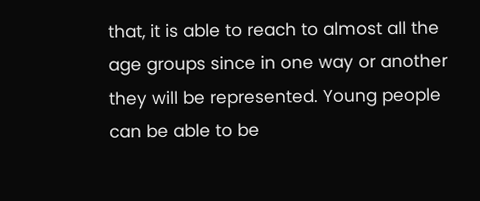that, it is able to reach to almost all the age groups since in one way or another they will be represented. Young people can be able to be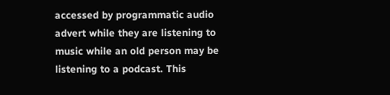accessed by programmatic audio advert while they are listening to music while an old person may be listening to a podcast. This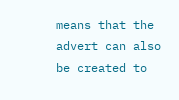means that the advert can also be created to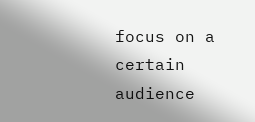focus on a certain audience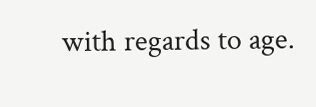with regards to age.